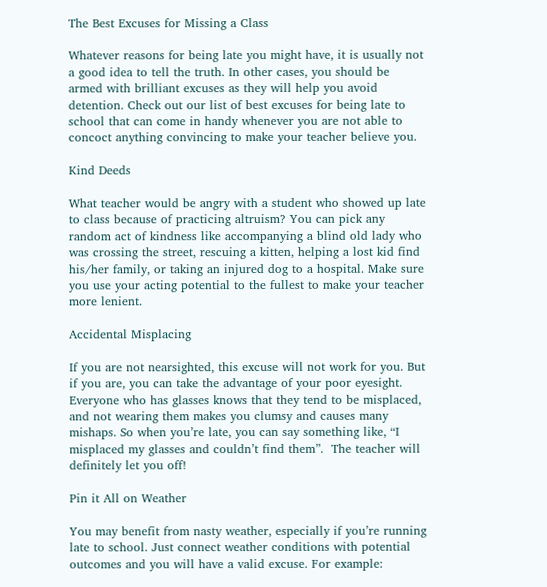The Best Excuses for Missing a Class

Whatever reasons for being late you might have, it is usually not a good idea to tell the truth. In other cases, you should be armed with brilliant excuses as they will help you avoid detention. Check out our list of best excuses for being late to school that can come in handy whenever you are not able to concoct anything convincing to make your teacher believe you.

Kind Deeds

What teacher would be angry with a student who showed up late to class because of practicing altruism? You can pick any random act of kindness like accompanying a blind old lady who was crossing the street, rescuing a kitten, helping a lost kid find his/her family, or taking an injured dog to a hospital. Make sure you use your acting potential to the fullest to make your teacher more lenient.

Accidental Misplacing

If you are not nearsighted, this excuse will not work for you. But if you are, you can take the advantage of your poor eyesight. Everyone who has glasses knows that they tend to be misplaced, and not wearing them makes you clumsy and causes many mishaps. So when you’re late, you can say something like, “I misplaced my glasses and couldn’t find them”.  The teacher will definitely let you off!

Pin it All on Weather

You may benefit from nasty weather, especially if you’re running late to school. Just connect weather conditions with potential outcomes and you will have a valid excuse. For example: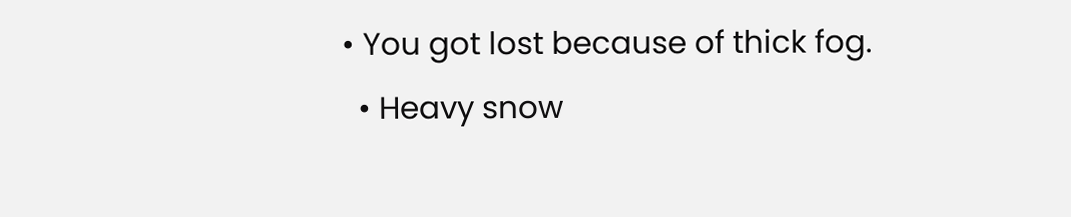• You got lost because of thick fog.
  • Heavy snow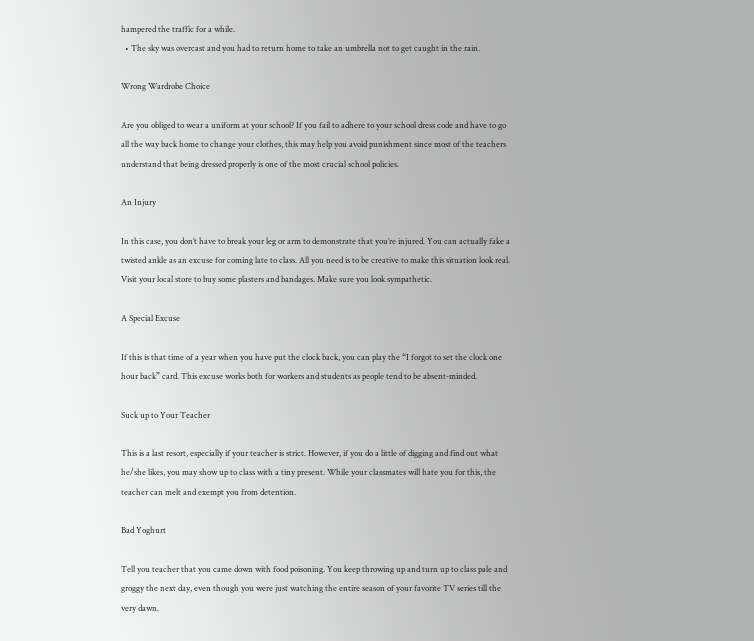hampered the traffic for a while.
  • The sky was overcast and you had to return home to take an umbrella not to get caught in the rain.

Wrong Wardrobe Choice

Are you obliged to wear a uniform at your school? If you fail to adhere to your school dress code and have to go all the way back home to change your clothes, this may help you avoid punishment since most of the teachers understand that being dressed properly is one of the most crucial school policies.

An Injury

In this case, you don’t have to break your leg or arm to demonstrate that you’re injured. You can actually fake a twisted ankle as an excuse for coming late to class. All you need is to be creative to make this situation look real. Visit your local store to buy some plasters and bandages. Make sure you look sympathetic.

A Special Excuse

If this is that time of a year when you have put the clock back, you can play the “I forgot to set the clock one hour back” card. This excuse works both for workers and students as people tend to be absent-minded.

Suck up to Your Teacher

This is a last resort, especially if your teacher is strict. However, if you do a little of digging and find out what he/she likes, you may show up to class with a tiny present. While your classmates will hate you for this, the teacher can melt and exempt you from detention.

Bad Yoghurt

Tell you teacher that you came down with food poisoning. You keep throwing up and turn up to class pale and groggy the next day, even though you were just watching the entire season of your favorite TV series till the very dawn.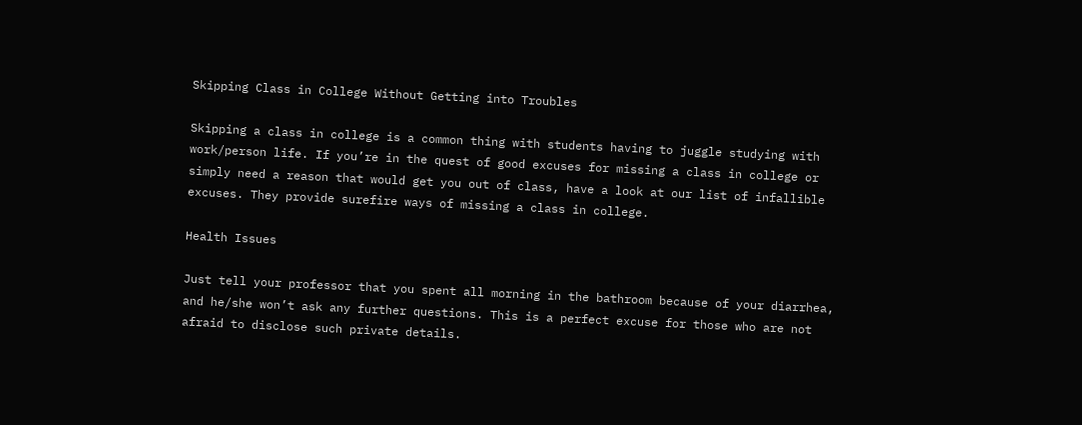Skipping Class in College Without Getting into Troubles

Skipping a class in college is a common thing with students having to juggle studying with work/person life. If you’re in the quest of good excuses for missing a class in college or simply need a reason that would get you out of class, have a look at our list of infallible excuses. They provide surefire ways of missing a class in college.

Health Issues

Just tell your professor that you spent all morning in the bathroom because of your diarrhea, and he/she won’t ask any further questions. This is a perfect excuse for those who are not afraid to disclose such private details.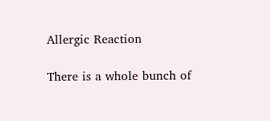Allergic Reaction

There is a whole bunch of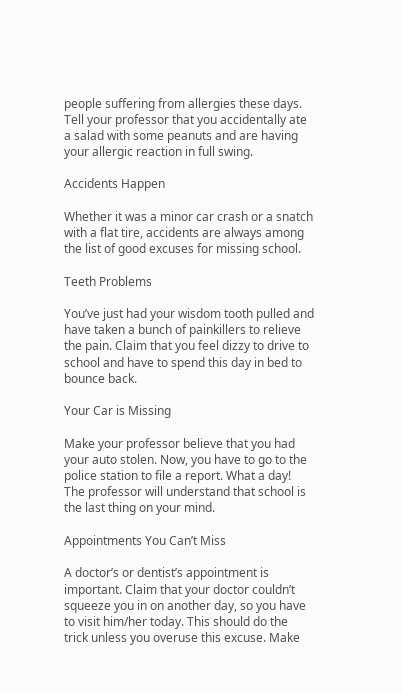people suffering from allergies these days. Tell your professor that you accidentally ate a salad with some peanuts and are having your allergic reaction in full swing.

Accidents Happen

Whether it was a minor car crash or a snatch with a flat tire, accidents are always among the list of good excuses for missing school.

Teeth Problems

You’ve just had your wisdom tooth pulled and have taken a bunch of painkillers to relieve the pain. Claim that you feel dizzy to drive to school and have to spend this day in bed to bounce back.

Your Car is Missing

Make your professor believe that you had your auto stolen. Now, you have to go to the police station to file a report. What a day! The professor will understand that school is the last thing on your mind.

Appointments You Can’t Miss

A doctor’s or dentist’s appointment is important. Claim that your doctor couldn’t squeeze you in on another day, so you have to visit him/her today. This should do the trick unless you overuse this excuse. Make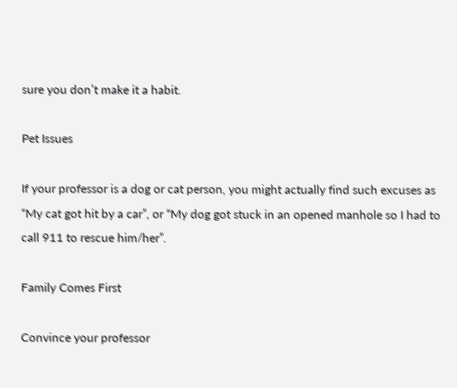sure you don’t make it a habit.

Pet Issues

If your professor is a dog or cat person, you might actually find such excuses as “My cat got hit by a car”, or “My dog got stuck in an opened manhole so I had to call 911 to rescue him/her”.

Family Comes First

Convince your professor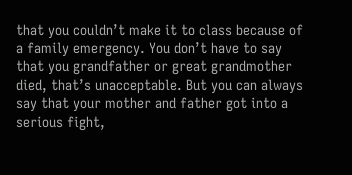that you couldn’t make it to class because of a family emergency. You don’t have to say that you grandfather or great grandmother died, that’s unacceptable. But you can always say that your mother and father got into a serious fight,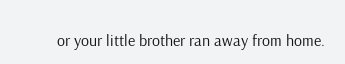or your little brother ran away from home.